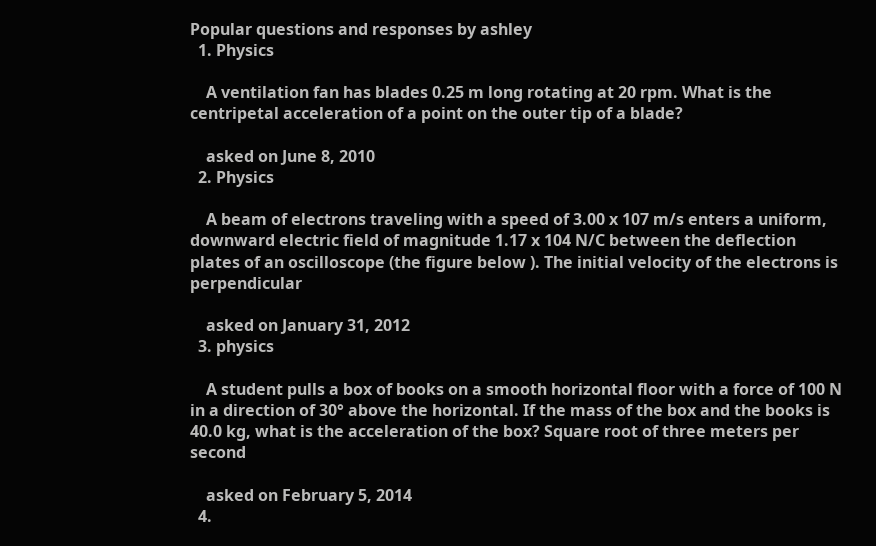Popular questions and responses by ashley
  1. Physics

    A ventilation fan has blades 0.25 m long rotating at 20 rpm. What is the centripetal acceleration of a point on the outer tip of a blade?

    asked on June 8, 2010
  2. Physics

    A beam of electrons traveling with a speed of 3.00 x 107 m/s enters a uniform, downward electric field of magnitude 1.17 x 104 N/C between the deflection plates of an oscilloscope (the figure below ). The initial velocity of the electrons is perpendicular

    asked on January 31, 2012
  3. physics

    A student pulls a box of books on a smooth horizontal floor with a force of 100 N in a direction of 30° above the horizontal. If the mass of the box and the books is 40.0 kg, what is the acceleration of the box? Square root of three meters per second

    asked on February 5, 2014
  4.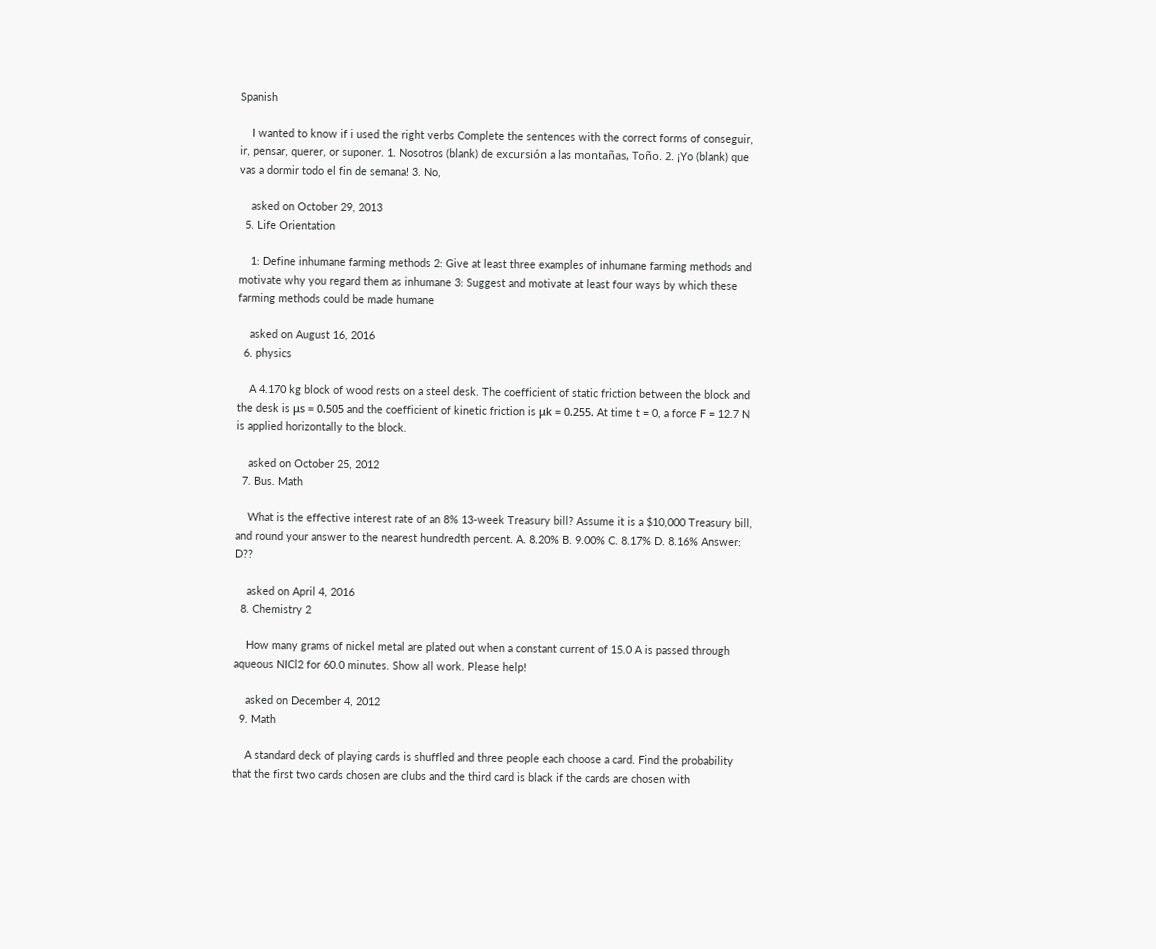Spanish

    I wanted to know if i used the right verbs Complete the sentences with the correct forms of conseguir, ir, pensar, querer, or suponer. 1. Nosotros (blank) de excursión a las montañas, Toño. 2. ¡Yo (blank) que vas a dormir todo el fin de semana! 3. No,

    asked on October 29, 2013
  5. Life Orientation

    1: Define inhumane farming methods 2: Give at least three examples of inhumane farming methods and motivate why you regard them as inhumane 3: Suggest and motivate at least four ways by which these farming methods could be made humane

    asked on August 16, 2016
  6. physics

    A 4.170 kg block of wood rests on a steel desk. The coefficient of static friction between the block and the desk is μs = 0.505 and the coefficient of kinetic friction is μk = 0.255. At time t = 0, a force F = 12.7 N is applied horizontally to the block.

    asked on October 25, 2012
  7. Bus. Math

    What is the effective interest rate of an 8% 13-week Treasury bill? Assume it is a $10,000 Treasury bill, and round your answer to the nearest hundredth percent. A. 8.20% B. 9.00% C. 8.17% D. 8.16% Answer: D??

    asked on April 4, 2016
  8. Chemistry 2

    How many grams of nickel metal are plated out when a constant current of 15.0 A is passed through aqueous NICl2 for 60.0 minutes. Show all work. Please help!

    asked on December 4, 2012
  9. Math

    A standard deck of playing cards is shuffled and three people each choose a card. Find the probability that the first two cards chosen are clubs and the third card is black if the cards are chosen with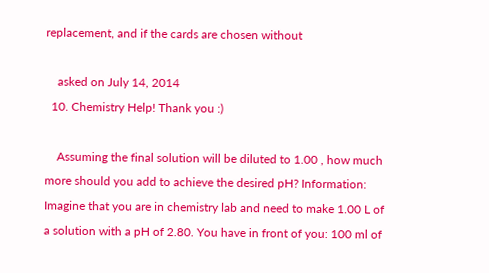replacement, and if the cards are chosen without

    asked on July 14, 2014
  10. Chemistry Help! Thank you :)

    Assuming the final solution will be diluted to 1.00 , how much more should you add to achieve the desired pH? Information: Imagine that you are in chemistry lab and need to make 1.00 L of a solution with a pH of 2.80. You have in front of you: 100 ml of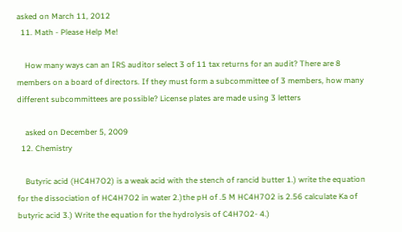asked on March 11, 2012
  11. Math - Please Help Me!

    How many ways can an IRS auditor select 3 of 11 tax returns for an audit? There are 8 members on a board of directors. If they must form a subcommittee of 3 members, how many different subcommittees are possible? License plates are made using 3 letters

    asked on December 5, 2009
  12. Chemistry

    Butyric acid (HC4H7O2) is a weak acid with the stench of rancid butter 1.) write the equation for the dissociation of HC4H7O2 in water 2.)the pH of .5 M HC4H7O2 is 2.56 calculate Ka of butyric acid 3.) Write the equation for the hydrolysis of C4H7O2- 4.)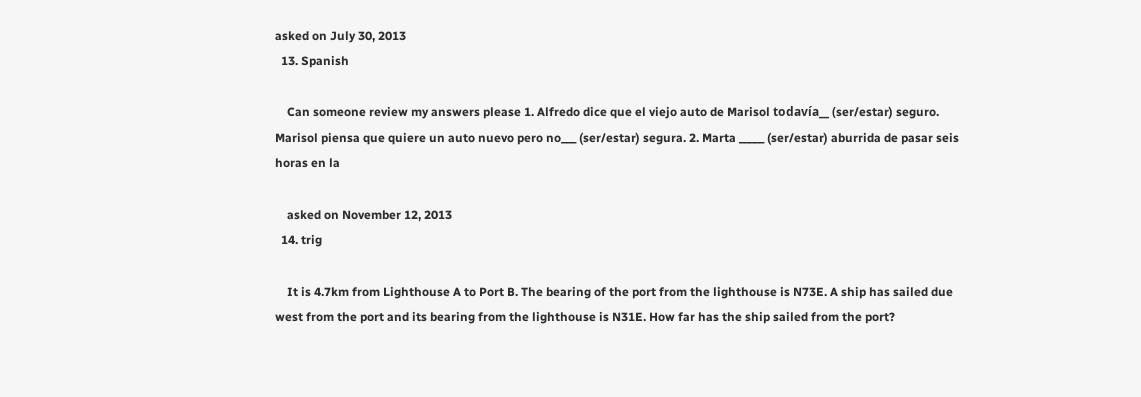asked on July 30, 2013
  13. Spanish

    Can someone review my answers please 1. Alfredo dice que el viejo auto de Marisol todavía__ (ser/estar) seguro. Marisol piensa que quiere un auto nuevo pero no___ (ser/estar) segura. 2. Marta _____ (ser/estar) aburrida de pasar seis horas en la

    asked on November 12, 2013
  14. trig

    It is 4.7km from Lighthouse A to Port B. The bearing of the port from the lighthouse is N73E. A ship has sailed due west from the port and its bearing from the lighthouse is N31E. How far has the ship sailed from the port?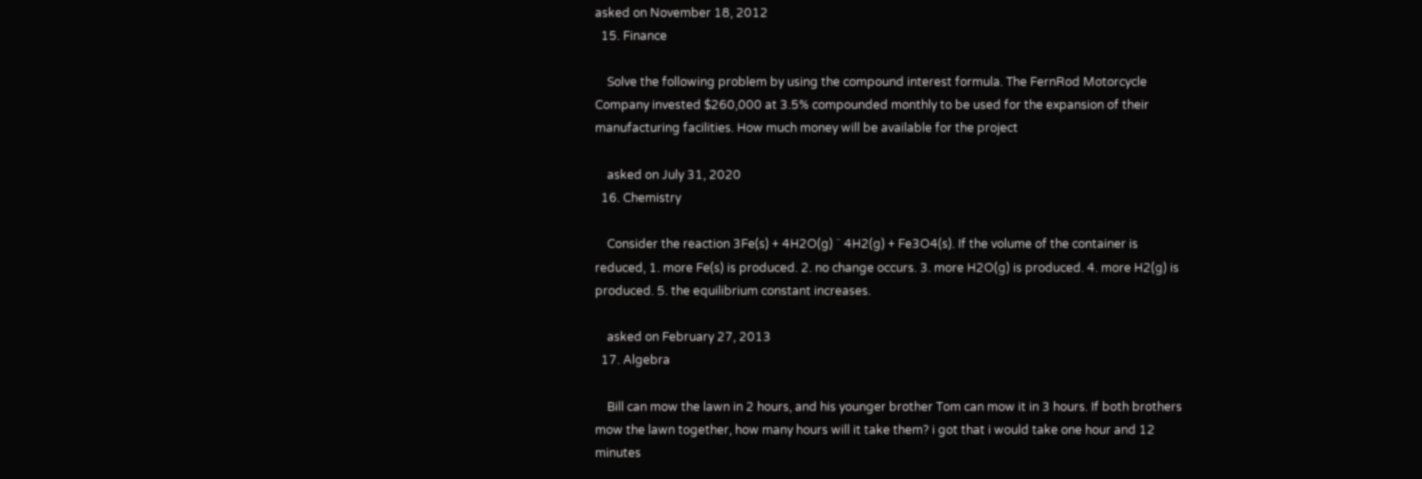asked on November 18, 2012
  15. Finance

    Solve the following problem by using the compound interest formula. The FernRod Motorcycle Company invested $260,000 at 3.5% compounded monthly to be used for the expansion of their manufacturing facilities. How much money will be available for the project

    asked on July 31, 2020
  16. Chemistry

    Consider the reaction 3Fe(s) + 4H2O(g) ¨ 4H2(g) + Fe3O4(s). If the volume of the container is reduced, 1. more Fe(s) is produced. 2. no change occurs. 3. more H2O(g) is produced. 4. more H2(g) is produced. 5. the equilibrium constant increases.

    asked on February 27, 2013
  17. Algebra

    Bill can mow the lawn in 2 hours, and his younger brother Tom can mow it in 3 hours. If both brothers mow the lawn together, how many hours will it take them? i got that i would take one hour and 12 minutes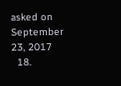asked on September 23, 2017
  18.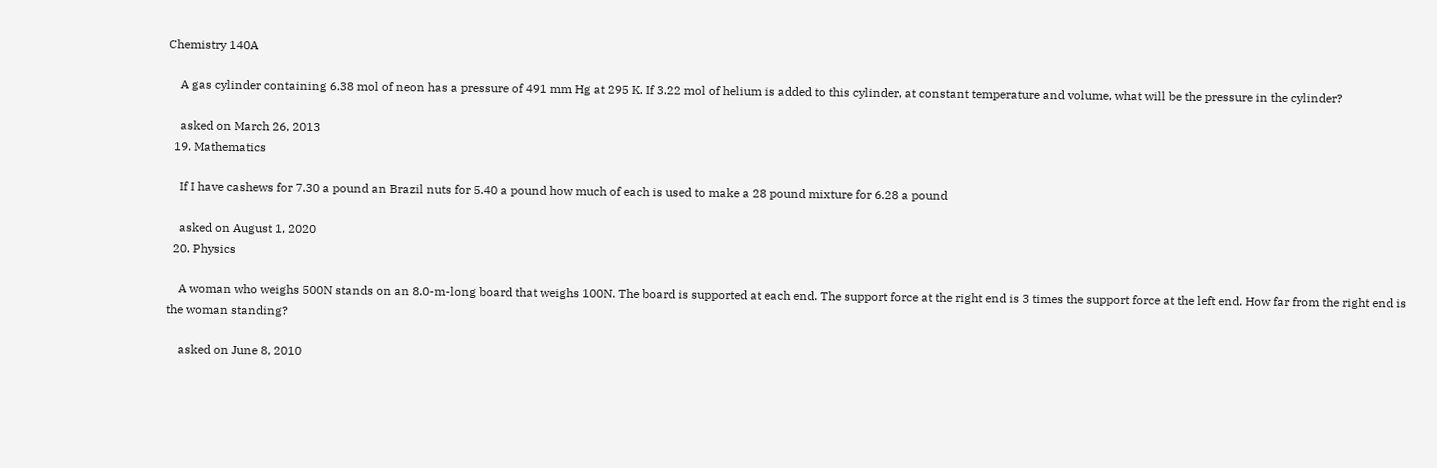Chemistry 140A

    A gas cylinder containing 6.38 mol of neon has a pressure of 491 mm Hg at 295 K. If 3.22 mol of helium is added to this cylinder, at constant temperature and volume, what will be the pressure in the cylinder?

    asked on March 26, 2013
  19. Mathematics

    If I have cashews for 7.30 a pound an Brazil nuts for 5.40 a pound how much of each is used to make a 28 pound mixture for 6.28 a pound

    asked on August 1, 2020
  20. Physics

    A woman who weighs 500N stands on an 8.0-m-long board that weighs 100N. The board is supported at each end. The support force at the right end is 3 times the support force at the left end. How far from the right end is the woman standing?

    asked on June 8, 2010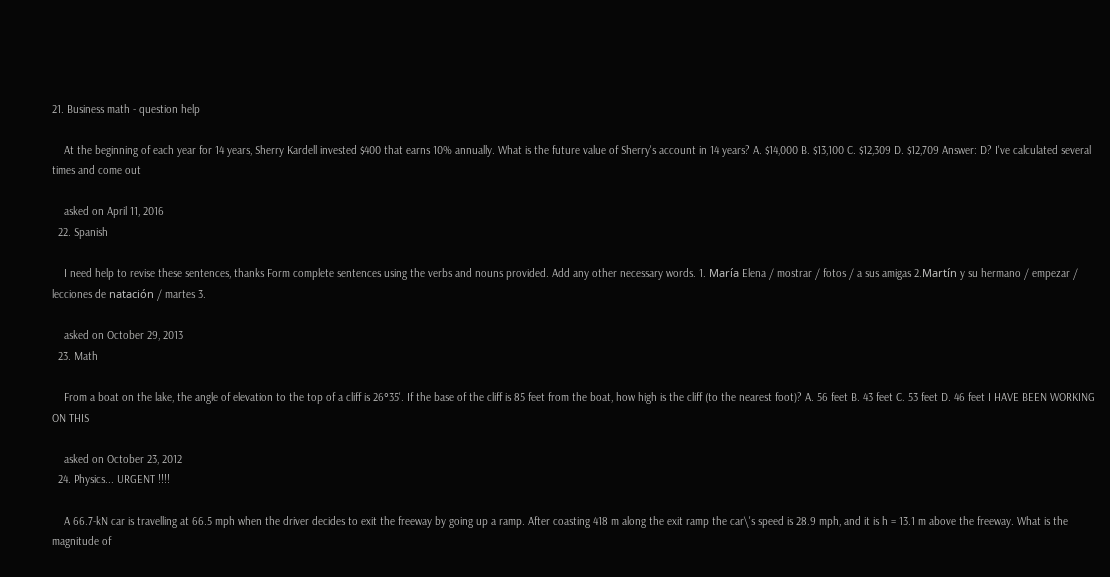21. Business math - question help

    At the beginning of each year for 14 years, Sherry Kardell invested $400 that earns 10% annually. What is the future value of Sherry's account in 14 years? A. $14,000 B. $13,100 C. $12,309 D. $12,709 Answer: D? I've calculated several times and come out

    asked on April 11, 2016
  22. Spanish

    I need help to revise these sentences, thanks Form complete sentences using the verbs and nouns provided. Add any other necessary words. 1. María Elena / mostrar / fotos / a sus amigas 2.Martín y su hermano / empezar / lecciones de natación / martes 3.

    asked on October 29, 2013
  23. Math

    From a boat on the lake, the angle of elevation to the top of a cliff is 26°35'. If the base of the cliff is 85 feet from the boat, how high is the cliff (to the nearest foot)? A. 56 feet B. 43 feet C. 53 feet D. 46 feet I HAVE BEEN WORKING ON THIS

    asked on October 23, 2012
  24. Physics... URGENT !!!!

    A 66.7-kN car is travelling at 66.5 mph when the driver decides to exit the freeway by going up a ramp. After coasting 418 m along the exit ramp the car\'s speed is 28.9 mph, and it is h = 13.1 m above the freeway. What is the magnitude of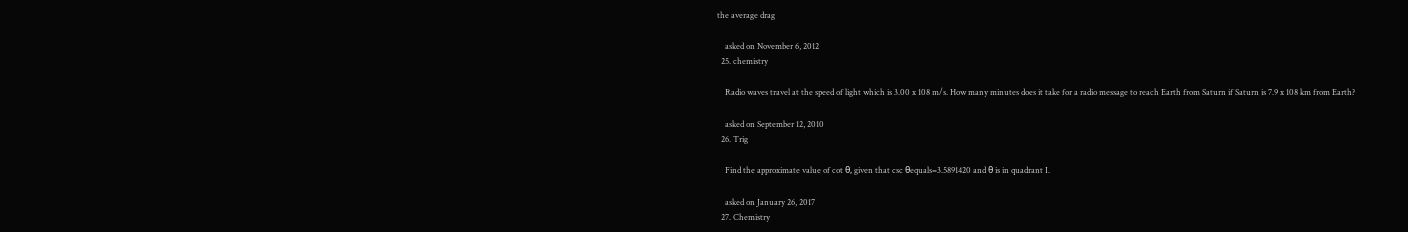the average drag

    asked on November 6, 2012
  25. chemistry

    Radio waves travel at the speed of light which is 3.00 x 108 m/s. How many minutes does it take for a radio message to reach Earth from Saturn if Saturn is 7.9 x 108 km from Earth?

    asked on September 12, 2010
  26. Trig

    Find the approximate value of cot θ, given that csc θequals=3.5891420 and θ is in quadrant I.

    asked on January 26, 2017
  27. Chemistry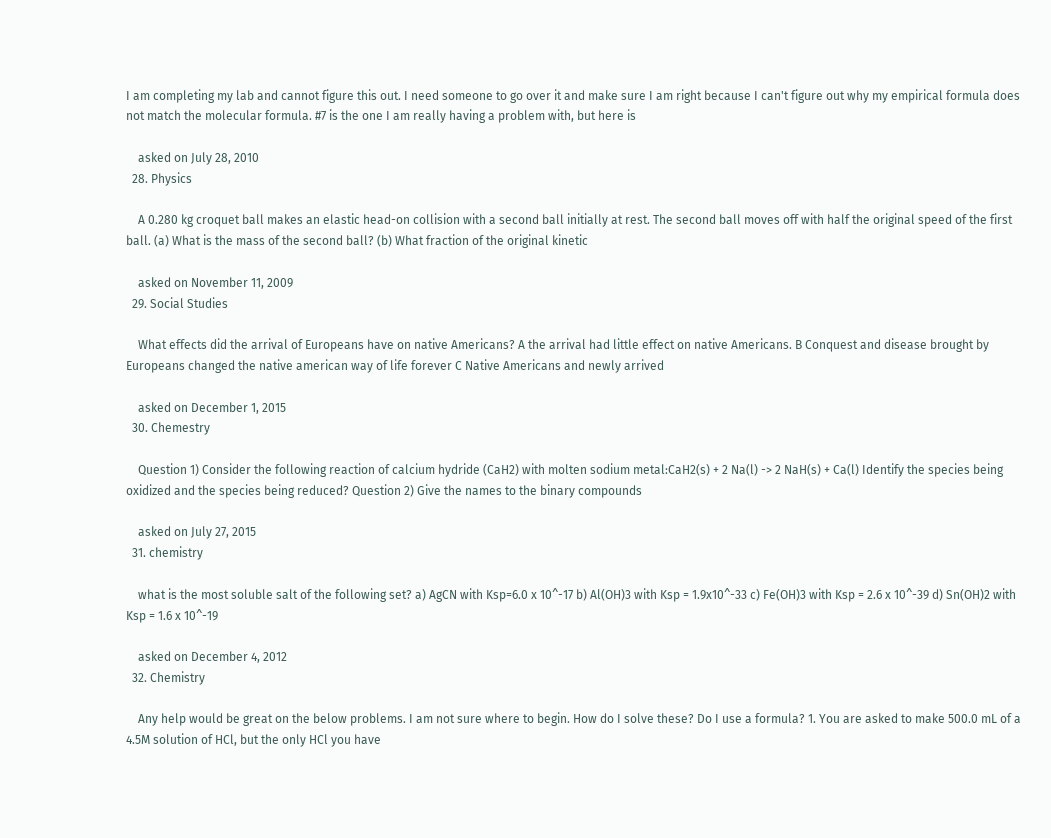I am completing my lab and cannot figure this out. I need someone to go over it and make sure I am right because I can't figure out why my empirical formula does not match the molecular formula. #7 is the one I am really having a problem with, but here is

    asked on July 28, 2010
  28. Physics

    A 0.280 kg croquet ball makes an elastic head-on collision with a second ball initially at rest. The second ball moves off with half the original speed of the first ball. (a) What is the mass of the second ball? (b) What fraction of the original kinetic

    asked on November 11, 2009
  29. Social Studies

    What effects did the arrival of Europeans have on native Americans? A the arrival had little effect on native Americans. B Conquest and disease brought by Europeans changed the native american way of life forever C Native Americans and newly arrived

    asked on December 1, 2015
  30. Chemestry

    Question 1) Consider the following reaction of calcium hydride (CaH2) with molten sodium metal:CaH2(s) + 2 Na(l) -> 2 NaH(s) + Ca(l) Identify the species being oxidized and the species being reduced? Question 2) Give the names to the binary compounds

    asked on July 27, 2015
  31. chemistry

    what is the most soluble salt of the following set? a) AgCN with Ksp=6.0 x 10^-17 b) Al(OH)3 with Ksp = 1.9x10^-33 c) Fe(OH)3 with Ksp = 2.6 x 10^-39 d) Sn(OH)2 with Ksp = 1.6 x 10^-19

    asked on December 4, 2012
  32. Chemistry

    Any help would be great on the below problems. I am not sure where to begin. How do I solve these? Do I use a formula? 1. You are asked to make 500.0 mL of a 4.5M solution of HCl, but the only HCl you have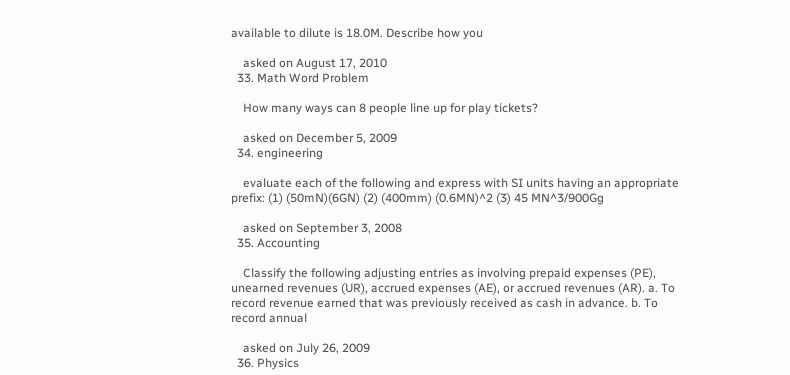available to dilute is 18.0M. Describe how you

    asked on August 17, 2010
  33. Math Word Problem

    How many ways can 8 people line up for play tickets?

    asked on December 5, 2009
  34. engineering

    evaluate each of the following and express with SI units having an appropriate prefix: (1) (50mN)(6GN) (2) (400mm) (0.6MN)^2 (3) 45 MN^3/900Gg

    asked on September 3, 2008
  35. Accounting

    Classify the following adjusting entries as involving prepaid expenses (PE), unearned revenues (UR), accrued expenses (AE), or accrued revenues (AR). a. To record revenue earned that was previously received as cash in advance. b. To record annual

    asked on July 26, 2009
  36. Physics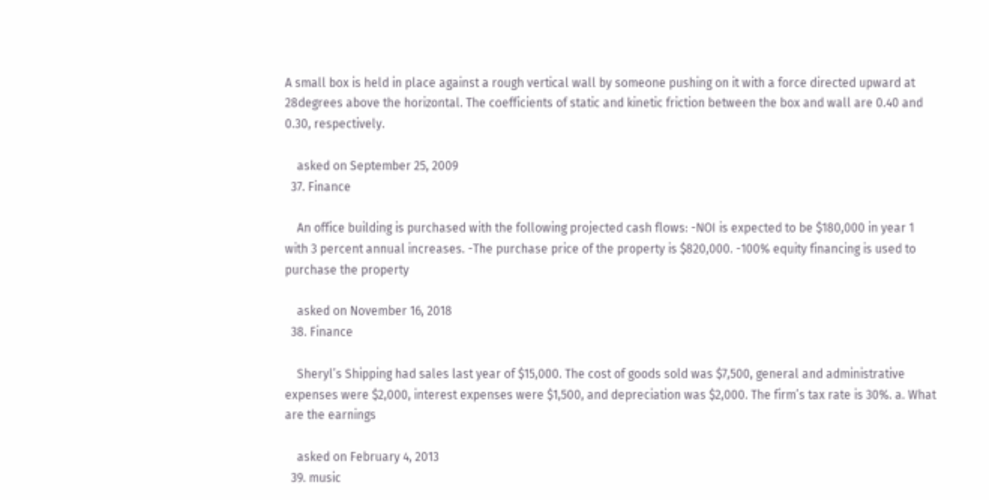A small box is held in place against a rough vertical wall by someone pushing on it with a force directed upward at 28degrees above the horizontal. The coefficients of static and kinetic friction between the box and wall are 0.40 and 0.30, respectively.

    asked on September 25, 2009
  37. Finance

    An office building is purchased with the following projected cash flows: -NOI is expected to be $180,000 in year 1 with 3 percent annual increases. -The purchase price of the property is $820,000. -100% equity financing is used to purchase the property

    asked on November 16, 2018
  38. Finance

    Sheryl’s Shipping had sales last year of $15,000. The cost of goods sold was $7,500, general and administrative expenses were $2,000, interest expenses were $1,500, and depreciation was $2,000. The firm’s tax rate is 30%. a. What are the earnings

    asked on February 4, 2013
  39. music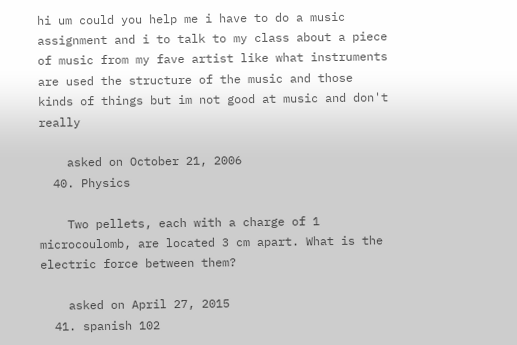hi um could you help me i have to do a music assignment and i to talk to my class about a piece of music from my fave artist like what instruments are used the structure of the music and those kinds of things but im not good at music and don't really

    asked on October 21, 2006
  40. Physics

    Two pellets, each with a charge of 1 microcoulomb, are located 3 cm apart. What is the electric force between them?

    asked on April 27, 2015
  41. spanish 102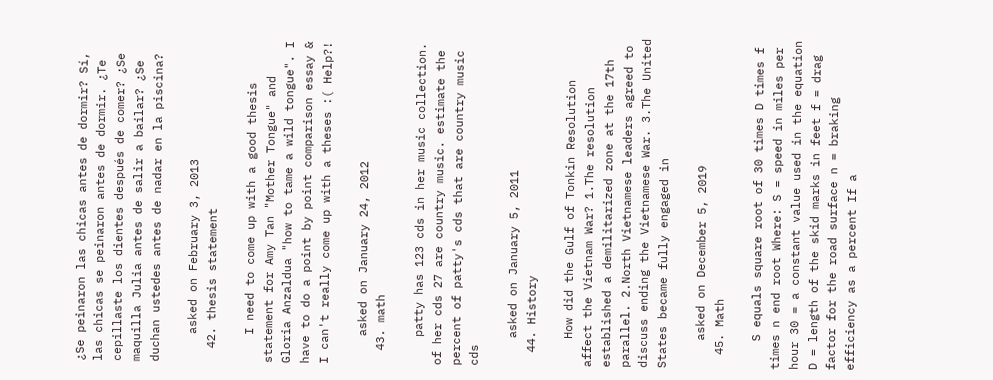¿Se peinaron las chicas antes de dormir? Sí, las chicas se peinaron antes de dormir. ¿Te cepillaste los dientes después de comer? ¿Se maquilla Julia antes de salir a bailar? ¿Se duchan ustedes antes de nadar en la piscina?

    asked on February 3, 2013
  42. thesis statement

    I need to come up with a good thesis statement for Amy Tan "Mother Tongue" and Gloria Anzaldua "how to tame a wild tongue". I have to do a point by point comparison essay & I can't really come up with a theses :( Help?!

    asked on January 24, 2012
  43. math

    patty has 123 cds in her music collection. of her cds 27 are country music. estimate the percent of patty's cds that are country music cds

    asked on January 5, 2011
  44. History

    How did the Gulf of Tonkin Resolution affect the Vietnam War? 1.The resolution established a demilitarized zone at the 17th parallel. 2.North Vietnamese leaders agreed to discuss ending the Vietnamese War. 3.The United States became fully engaged in

    asked on December 5, 2019
  45. Math

    S equals square root of 30 times D times f times n end root Where: S = speed in miles per hour 30 = a constant value used in the equation D = length of the skid marks in feet f = drag factor for the road surface n = braking efficiency as a percent If a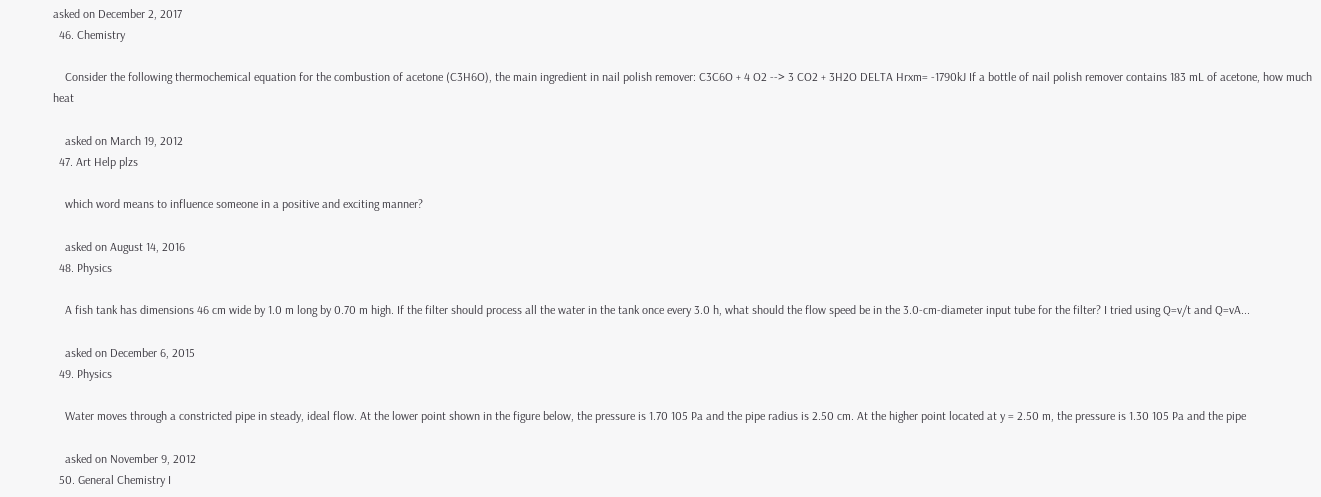asked on December 2, 2017
  46. Chemistry

    Consider the following thermochemical equation for the combustion of acetone (C3H6O), the main ingredient in nail polish remover: C3C6O + 4 O2 --> 3 CO2 + 3H2O DELTA Hrxm= -1790kJ If a bottle of nail polish remover contains 183 mL of acetone, how much heat

    asked on March 19, 2012
  47. Art Help plzs

    which word means to influence someone in a positive and exciting manner?

    asked on August 14, 2016
  48. Physics

    A fish tank has dimensions 46 cm wide by 1.0 m long by 0.70 m high. If the filter should process all the water in the tank once every 3.0 h, what should the flow speed be in the 3.0-cm-diameter input tube for the filter? I tried using Q=v/t and Q=vA...

    asked on December 6, 2015
  49. Physics

    Water moves through a constricted pipe in steady, ideal flow. At the lower point shown in the figure below, the pressure is 1.70 105 Pa and the pipe radius is 2.50 cm. At the higher point located at y = 2.50 m, the pressure is 1.30 105 Pa and the pipe

    asked on November 9, 2012
  50. General Chemistry I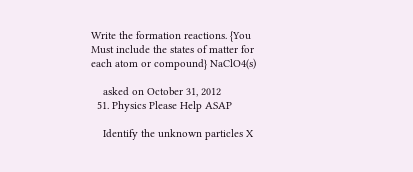Write the formation reactions. {You Must include the states of matter for each atom or compound} NaClO4(s)

    asked on October 31, 2012
  51. Physics Please Help ASAP

    Identify the unknown particles X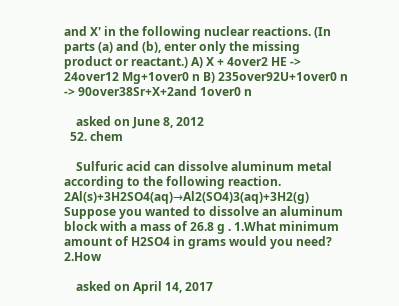and X' in the following nuclear reactions. (In parts (a) and (b), enter only the missing product or reactant.) A) X + 4over2 HE -> 24over12 Mg+1over0 n B) 235over92U+1over0 n -> 90over38Sr+X+2and 1over0 n

    asked on June 8, 2012
  52. chem

    Sulfuric acid can dissolve aluminum metal according to the following reaction. 2Al(s)+3H2SO4(aq)→Al2(SO4)3(aq)+3H2(g) Suppose you wanted to dissolve an aluminum block with a mass of 26.8 g . 1.What minimum amount of H2SO4 in grams would you need? 2.How

    asked on April 14, 2017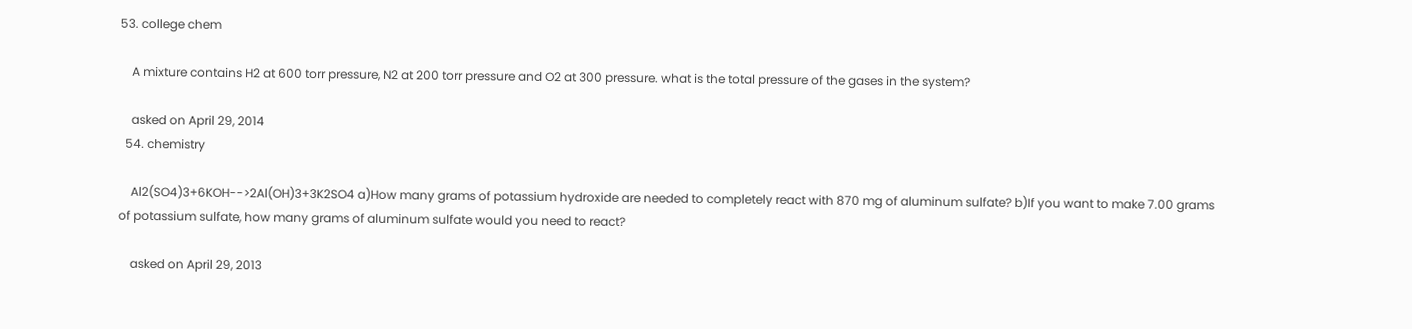53. college chem

    A mixture contains H2 at 600 torr pressure, N2 at 200 torr pressure and O2 at 300 pressure. what is the total pressure of the gases in the system?

    asked on April 29, 2014
  54. chemistry

    Al2(SO4)3+6KOH-->2Al(OH)3+3K2SO4 a)How many grams of potassium hydroxide are needed to completely react with 870 mg of aluminum sulfate? b)If you want to make 7.00 grams of potassium sulfate, how many grams of aluminum sulfate would you need to react?

    asked on April 29, 2013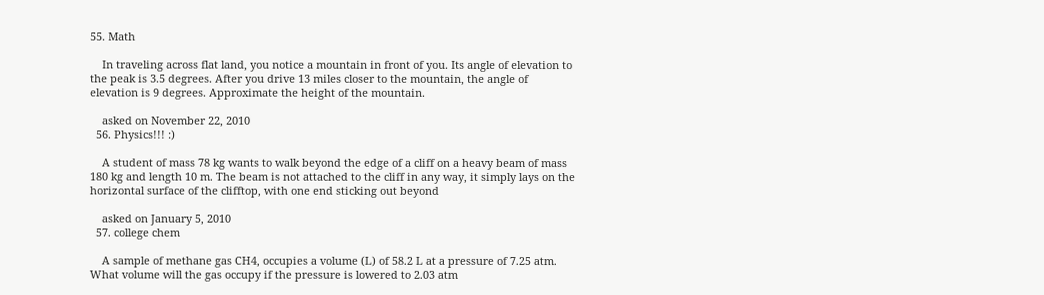55. Math

    In traveling across flat land, you notice a mountain in front of you. Its angle of elevation to the peak is 3.5 degrees. After you drive 13 miles closer to the mountain, the angle of elevation is 9 degrees. Approximate the height of the mountain.

    asked on November 22, 2010
  56. Physics!!! :)

    A student of mass 78 kg wants to walk beyond the edge of a cliff on a heavy beam of mass 180 kg and length 10 m. The beam is not attached to the cliff in any way, it simply lays on the horizontal surface of the clifftop, with one end sticking out beyond

    asked on January 5, 2010
  57. college chem

    A sample of methane gas CH4, occupies a volume (L) of 58.2 L at a pressure of 7.25 atm. What volume will the gas occupy if the pressure is lowered to 2.03 atm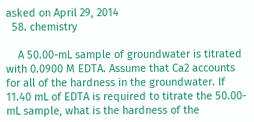asked on April 29, 2014
  58. chemistry

    A 50.00-mL sample of groundwater is titrated with 0.0900 M EDTA. Assume that Ca2 accounts for all of the hardness in the groundwater. If 11.40 mL of EDTA is required to titrate the 50.00-mL sample, what is the hardness of the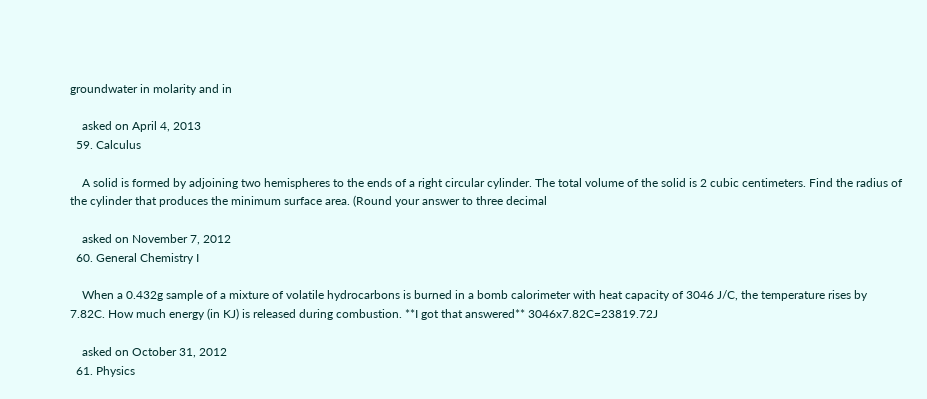groundwater in molarity and in

    asked on April 4, 2013
  59. Calculus

    A solid is formed by adjoining two hemispheres to the ends of a right circular cylinder. The total volume of the solid is 2 cubic centimeters. Find the radius of the cylinder that produces the minimum surface area. (Round your answer to three decimal

    asked on November 7, 2012
  60. General Chemistry I

    When a 0.432g sample of a mixture of volatile hydrocarbons is burned in a bomb calorimeter with heat capacity of 3046 J/C, the temperature rises by 7.82C. How much energy (in KJ) is released during combustion. **I got that answered** 3046x7.82C=23819.72J

    asked on October 31, 2012
  61. Physics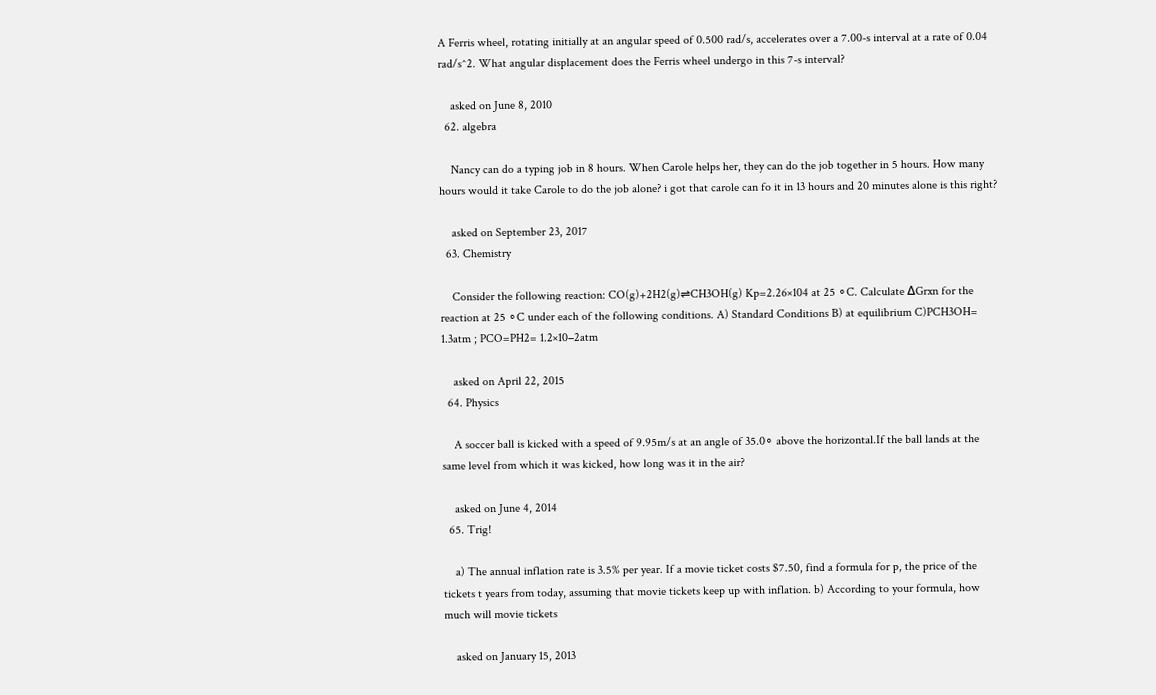A Ferris wheel, rotating initially at an angular speed of 0.500 rad/s, accelerates over a 7.00-s interval at a rate of 0.04 rad/s^2. What angular displacement does the Ferris wheel undergo in this 7-s interval?

    asked on June 8, 2010
  62. algebra

    Nancy can do a typing job in 8 hours. When Carole helps her, they can do the job together in 5 hours. How many hours would it take Carole to do the job alone? i got that carole can fo it in 13 hours and 20 minutes alone is this right?

    asked on September 23, 2017
  63. Chemistry

    Consider the following reaction: CO(g)+2H2(g)⇌CH3OH(g) Kp=2.26×104 at 25 ∘C. Calculate ΔGrxn for the reaction at 25 ∘C under each of the following conditions. A) Standard Conditions B) at equilibrium C)PCH3OH= 1.3atm ; PCO=PH2= 1.2×10−2atm

    asked on April 22, 2015
  64. Physics

    A soccer ball is kicked with a speed of 9.95m/s at an angle of 35.0∘ above the horizontal.If the ball lands at the same level from which it was kicked, how long was it in the air?

    asked on June 4, 2014
  65. Trig!

    a) The annual inflation rate is 3.5% per year. If a movie ticket costs $7.50, find a formula for p, the price of the tickets t years from today, assuming that movie tickets keep up with inflation. b) According to your formula, how much will movie tickets

    asked on January 15, 2013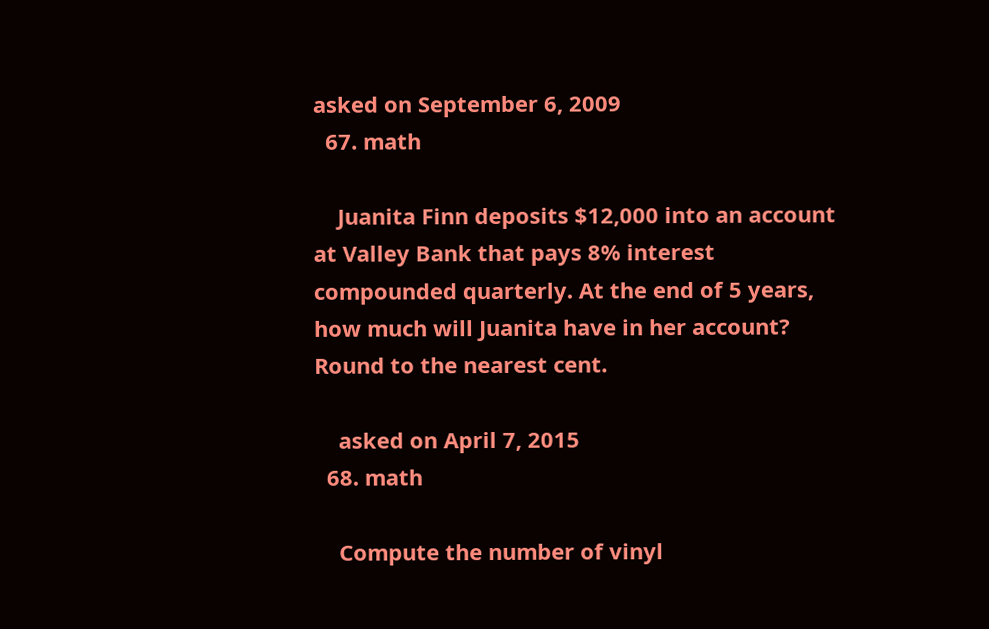asked on September 6, 2009
  67. math

    Juanita Finn deposits $12,000 into an account at Valley Bank that pays 8% interest compounded quarterly. At the end of 5 years, how much will Juanita have in her account? Round to the nearest cent.

    asked on April 7, 2015
  68. math

    Compute the number of vinyl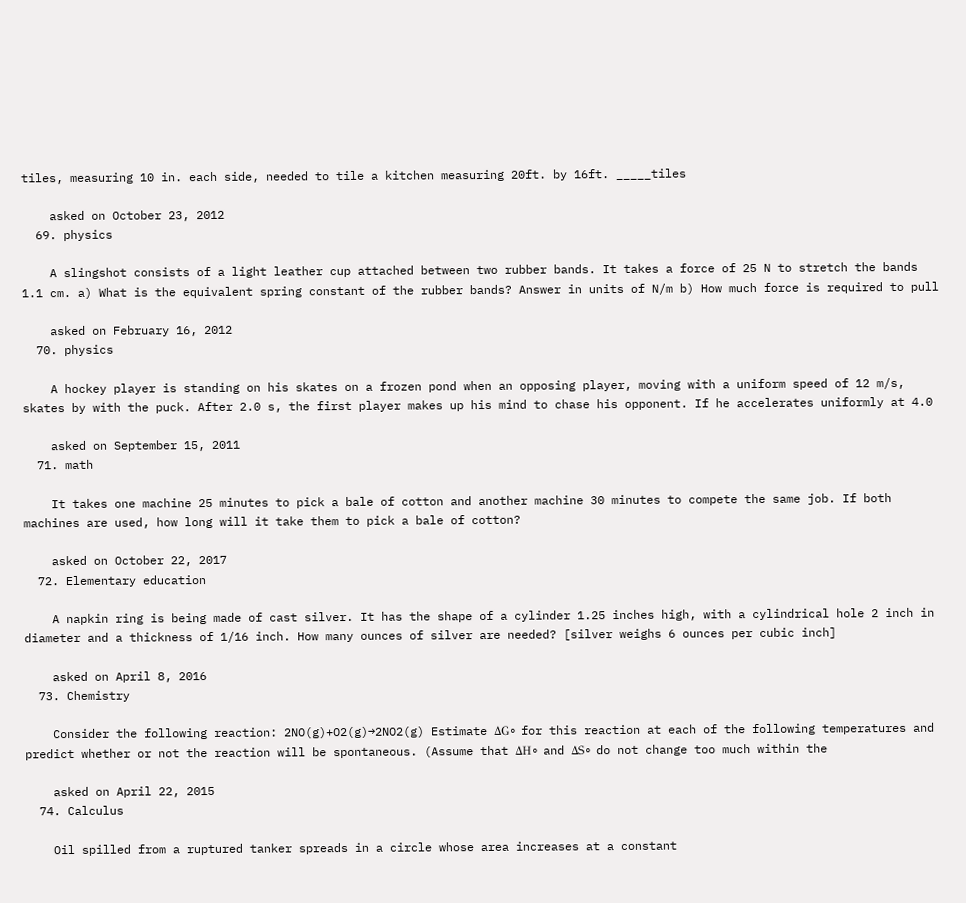tiles, measuring 10 in. each side, needed to tile a kitchen measuring 20ft. by 16ft. _____tiles

    asked on October 23, 2012
  69. physics

    A slingshot consists of a light leather cup attached between two rubber bands. It takes a force of 25 N to stretch the bands 1.1 cm. a) What is the equivalent spring constant of the rubber bands? Answer in units of N/m b) How much force is required to pull

    asked on February 16, 2012
  70. physics

    A hockey player is standing on his skates on a frozen pond when an opposing player, moving with a uniform speed of 12 m/s, skates by with the puck. After 2.0 s, the first player makes up his mind to chase his opponent. If he accelerates uniformly at 4.0

    asked on September 15, 2011
  71. math

    It takes one machine 25 minutes to pick a bale of cotton and another machine 30 minutes to compete the same job. If both machines are used, how long will it take them to pick a bale of cotton?

    asked on October 22, 2017
  72. Elementary education

    A napkin ring is being made of cast silver. It has the shape of a cylinder 1.25 inches high, with a cylindrical hole 2 inch in diameter and a thickness of 1/16 inch. How many ounces of silver are needed? [silver weighs 6 ounces per cubic inch]

    asked on April 8, 2016
  73. Chemistry

    Consider the following reaction: 2NO(g)+O2(g)→2NO2(g) Estimate ΔG∘ for this reaction at each of the following temperatures and predict whether or not the reaction will be spontaneous. (Assume that ΔH∘ and ΔS∘ do not change too much within the

    asked on April 22, 2015
  74. Calculus

    Oil spilled from a ruptured tanker spreads in a circle whose area increases at a constant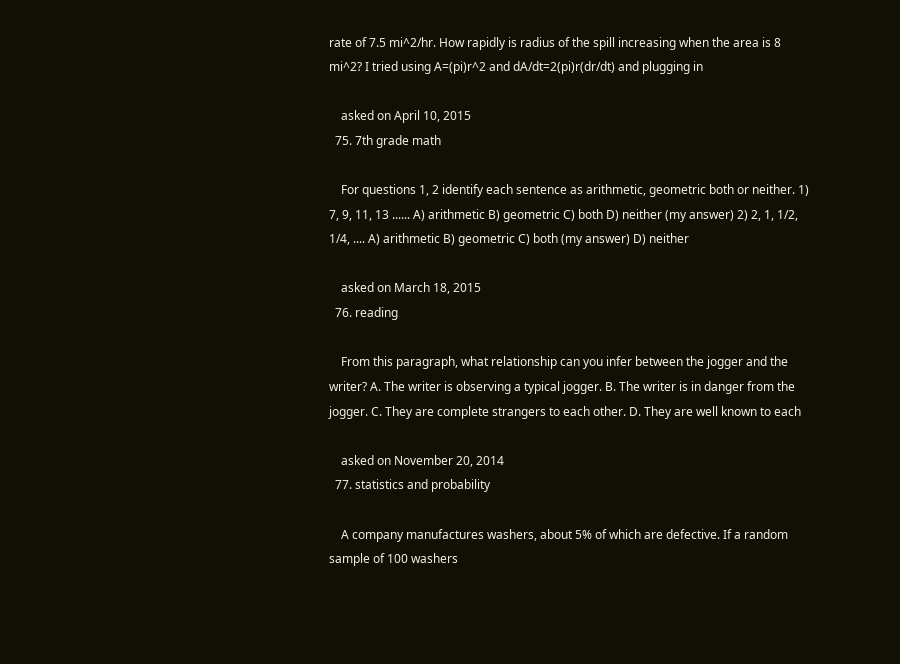rate of 7.5 mi^2/hr. How rapidly is radius of the spill increasing when the area is 8 mi^2? I tried using A=(pi)r^2 and dA/dt=2(pi)r(dr/dt) and plugging in

    asked on April 10, 2015
  75. 7th grade math

    For questions 1, 2 identify each sentence as arithmetic, geometric both or neither. 1) 7, 9, 11, 13 ...... A) arithmetic B) geometric C) both D) neither (my answer) 2) 2, 1, 1/2, 1/4, .... A) arithmetic B) geometric C) both (my answer) D) neither

    asked on March 18, 2015
  76. reading

    From this paragraph, what relationship can you infer between the jogger and the writer? A. The writer is observing a typical jogger. B. The writer is in danger from the jogger. C. They are complete strangers to each other. D. They are well known to each

    asked on November 20, 2014
  77. statistics and probability

    A company manufactures washers, about 5% of which are defective. If a random sample of 100 washers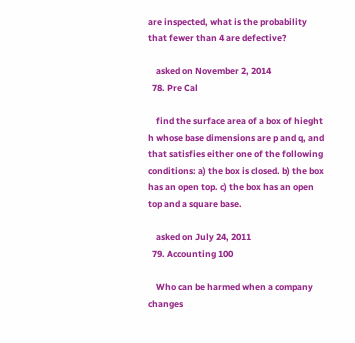are inspected, what is the probability that fewer than 4 are defective?

    asked on November 2, 2014
  78. Pre Cal

    find the surface area of a box of hieght h whose base dimensions are p and q, and that satisfies either one of the following conditions: a) the box is closed. b) the box has an open top. c) the box has an open top and a square base.

    asked on July 24, 2011
  79. Accounting 100

    Who can be harmed when a company changes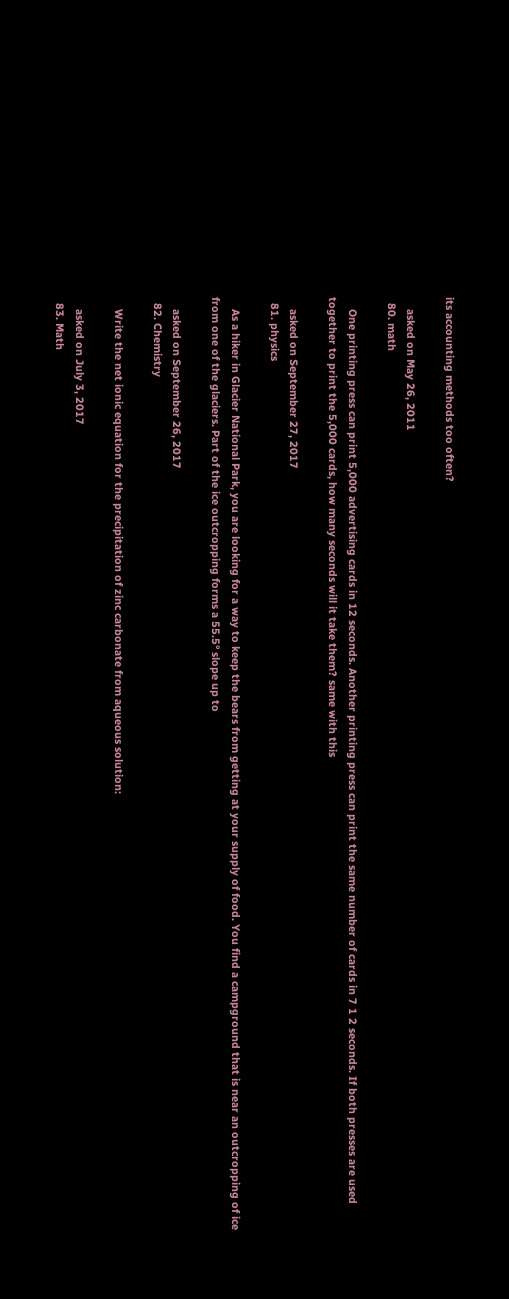its accounting methods too often?

    asked on May 26, 2011
  80. math

    One printing press can print 5,000 advertising cards in 12 seconds. Another printing press can print the same number of cards in 7 1 2 seconds. If both presses are used together to print the 5,000 cards, how many seconds will it take them? same with this

    asked on September 27, 2017
  81. physics

    As a hiker in Glacier National Park, you are looking for a way to keep the bears from getting at your supply of food. You find a campground that is near an outcropping of ice from one of the glaciers. Part of the ice outcropping forms a 55.5° slope up to

    asked on September 26, 2017
  82. Chemistry

    Write the net ionic equation for the precipitation of zinc carbonate from aqueous solution:

    asked on July 3, 2017
  83. Math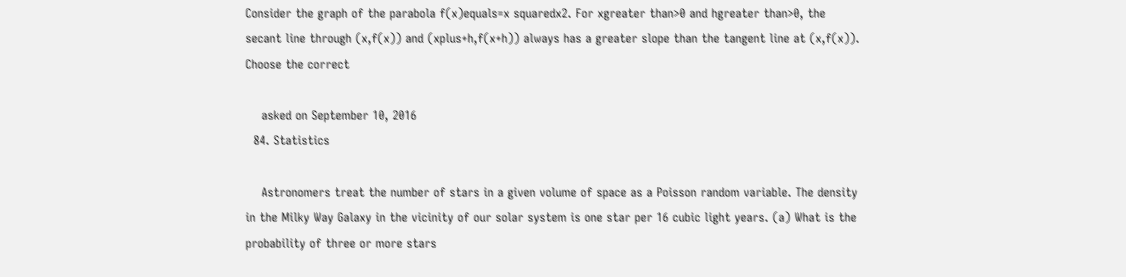Consider the graph of the parabola f(x)equals=x squaredx2. For xgreater than>0 and hgreater than>0, the secant line through (x,f(x)) and (xplus+h,f(x+h)) always has a greater slope than the tangent line at (x,f(x)). Choose the correct

    asked on September 10, 2016
  84. Statistics

    Astronomers treat the number of stars in a given volume of space as a Poisson random variable. The density in the Milky Way Galaxy in the vicinity of our solar system is one star per 16 cubic light years. (a) What is the probability of three or more stars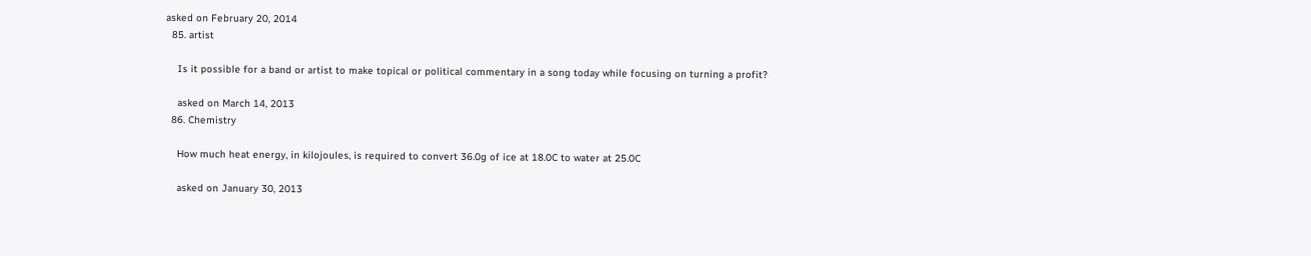asked on February 20, 2014
  85. artist

    Is it possible for a band or artist to make topical or political commentary in a song today while focusing on turning a profit?

    asked on March 14, 2013
  86. Chemistry

    How much heat energy, in kilojoules, is required to convert 36.0g of ice at 18.0C to water at 25.0C

    asked on January 30, 2013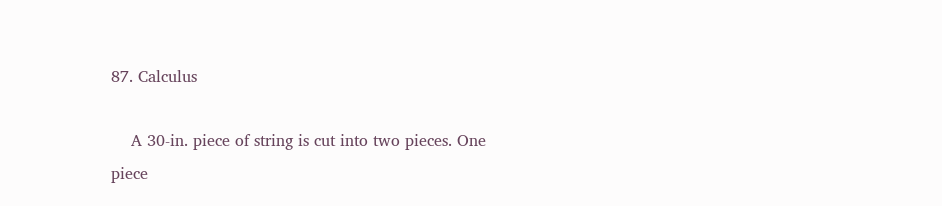87. Calculus

    A 30-in. piece of string is cut into two pieces. One piece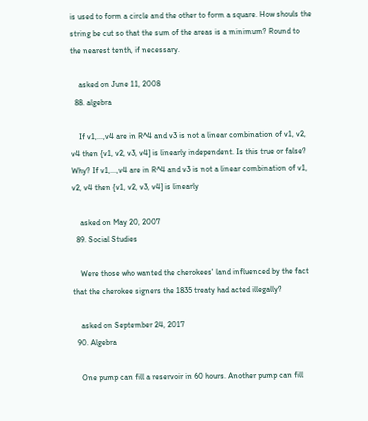is used to form a circle and the other to form a square. How shouls the string be cut so that the sum of the areas is a minimum? Round to the nearest tenth, if necessary.

    asked on June 11, 2008
  88. algebra

    If v1,...,v4 are in R^4 and v3 is not a linear combination of v1, v2, v4 then {v1, v2, v3, v4] is linearly independent. Is this true or false? Why? If v1,...,v4 are in R^4 and v3 is not a linear combination of v1, v2, v4 then {v1, v2, v3, v4] is linearly

    asked on May 20, 2007
  89. Social Studies

    Were those who wanted the cherokees' land influenced by the fact that the cherokee signers the 1835 treaty had acted illegally?

    asked on September 24, 2017
  90. Algebra

    One pump can fill a reservoir in 60 hours. Another pump can fill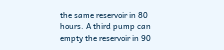the same reservoir in 80 hours. A third pump can empty the reservoir in 90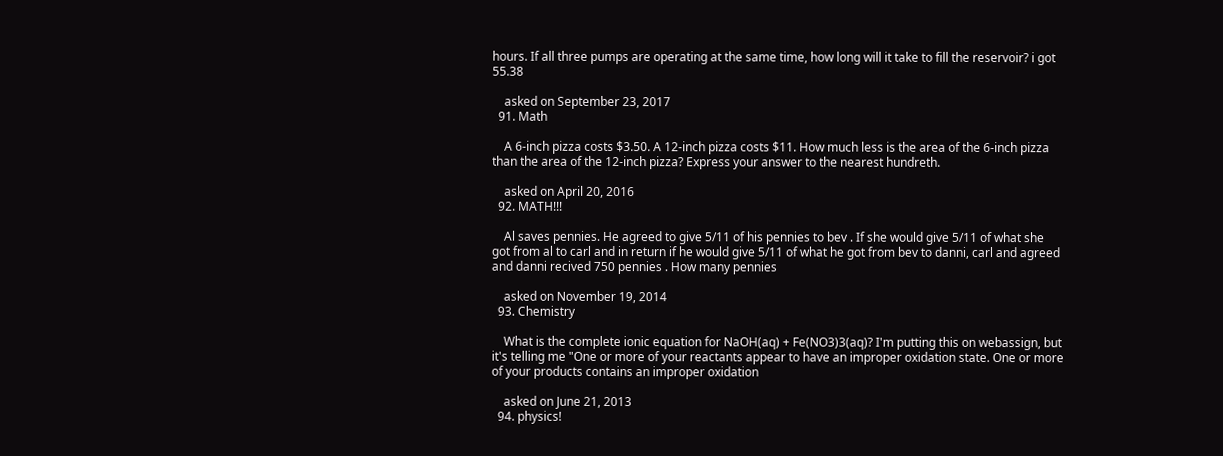hours. If all three pumps are operating at the same time, how long will it take to fill the reservoir? i got 55.38

    asked on September 23, 2017
  91. Math

    A 6-inch pizza costs $3.50. A 12-inch pizza costs $11. How much less is the area of the 6-inch pizza than the area of the 12-inch pizza? Express your answer to the nearest hundreth.

    asked on April 20, 2016
  92. MATH!!!

    Al saves pennies. He agreed to give 5/11 of his pennies to bev . If she would give 5/11 of what she got from al to carl and in return if he would give 5/11 of what he got from bev to danni, carl and agreed and danni recived 750 pennies . How many pennies

    asked on November 19, 2014
  93. Chemistry

    What is the complete ionic equation for NaOH(aq) + Fe(NO3)3(aq)? I'm putting this on webassign, but it's telling me "One or more of your reactants appear to have an improper oxidation state. One or more of your products contains an improper oxidation

    asked on June 21, 2013
  94. physics!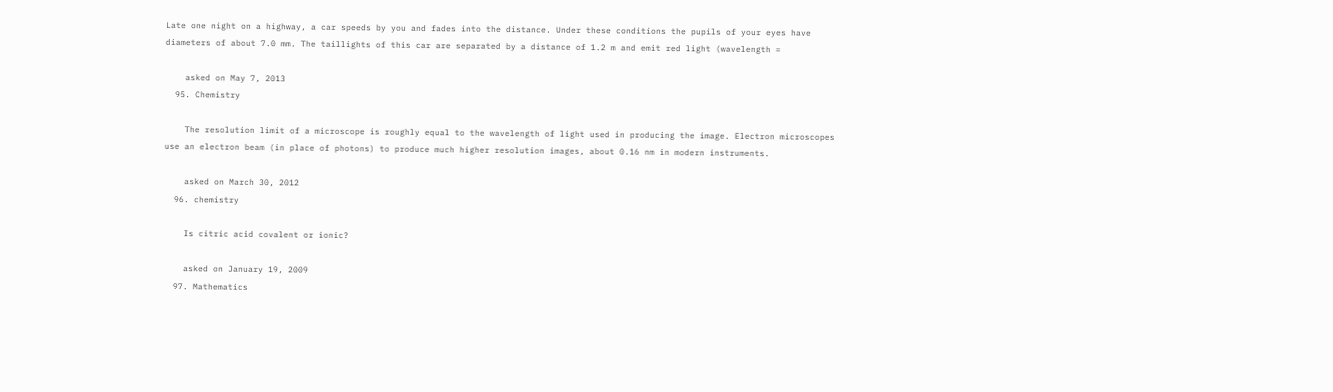Late one night on a highway, a car speeds by you and fades into the distance. Under these conditions the pupils of your eyes have diameters of about 7.0 mm. The taillights of this car are separated by a distance of 1.2 m and emit red light (wavelength =

    asked on May 7, 2013
  95. Chemistry

    The resolution limit of a microscope is roughly equal to the wavelength of light used in producing the image. Electron microscopes use an electron beam (in place of photons) to produce much higher resolution images, about 0.16 nm in modern instruments.

    asked on March 30, 2012
  96. chemistry

    Is citric acid covalent or ionic?

    asked on January 19, 2009
  97. Mathematics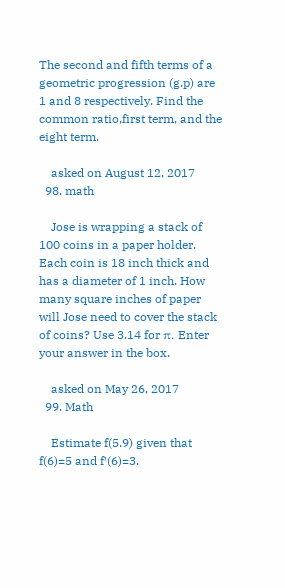The second and fifth terms of a geometric progression (g.p) are 1 and 8 respectively. Find the common ratio,first term, and the eight term.

    asked on August 12, 2017
  98. math

    Jose is wrapping a stack of 100 coins in a paper holder. Each coin is 18 inch thick and has a diameter of 1 inch. How many square inches of paper will Jose need to cover the stack of coins? Use 3.14 for π. Enter your answer in the box.

    asked on May 26, 2017
  99. Math

    Estimate f(5.9) given that f(6)=5 and f′(6)=3.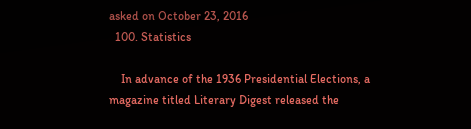asked on October 23, 2016
  100. Statistics

    In advance of the 1936 Presidential Elections, a magazine titled Literary Digest released the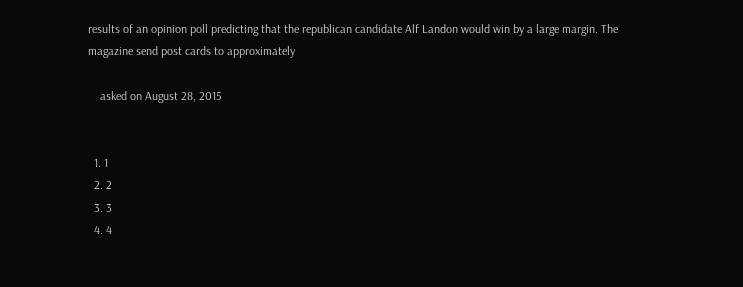results of an opinion poll predicting that the republican candidate Alf Landon would win by a large margin. The magazine send post cards to approximately

    asked on August 28, 2015


  1. 1
  2. 2
  3. 3
  4. 4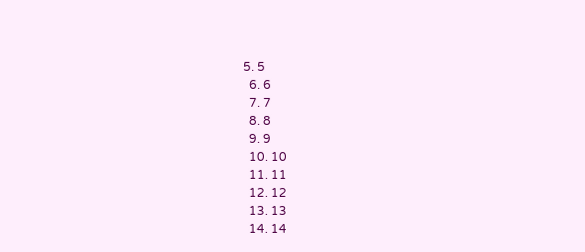5. 5
  6. 6
  7. 7
  8. 8
  9. 9
  10. 10
  11. 11
  12. 12
  13. 13
  14. 14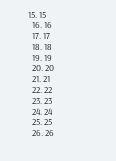15. 15
  16. 16
  17. 17
  18. 18
  19. 19
  20. 20
  21. 21
  22. 22
  23. 23
  24. 24
  25. 25
  26. 26